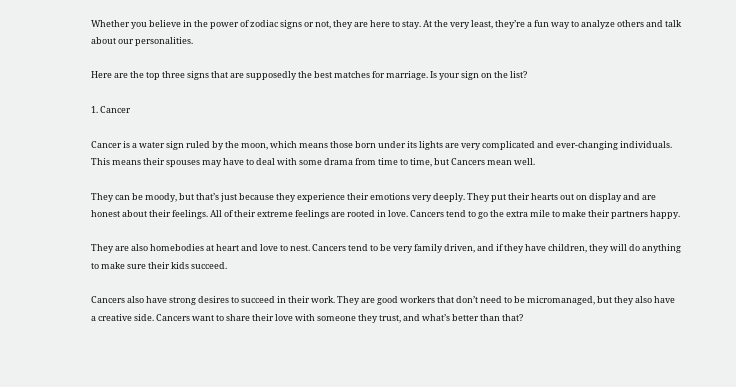Whether you believe in the power of zodiac signs or not, they are here to stay. At the very least, they’re a fun way to analyze others and talk about our personalities.

Here are the top three signs that are supposedly the best matches for marriage. Is your sign on the list?

1. Cancer

Cancer is a water sign ruled by the moon, which means those born under its lights are very complicated and ever-changing individuals. This means their spouses may have to deal with some drama from time to time, but Cancers mean well.

They can be moody, but that’s just because they experience their emotions very deeply. They put their hearts out on display and are honest about their feelings. All of their extreme feelings are rooted in love. Cancers tend to go the extra mile to make their partners happy.

They are also homebodies at heart and love to nest. Cancers tend to be very family driven, and if they have children, they will do anything to make sure their kids succeed.

Cancers also have strong desires to succeed in their work. They are good workers that don’t need to be micromanaged, but they also have a creative side. Cancers want to share their love with someone they trust, and what’s better than that?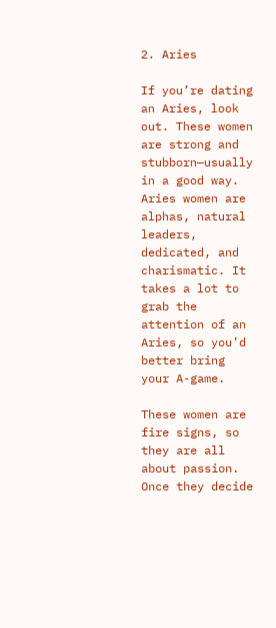2. Aries

If you’re dating an Aries, look out. These women are strong and stubborn—usually in a good way. Aries women are alphas, natural leaders, dedicated, and charismatic. It takes a lot to grab the attention of an Aries, so you’d better bring your A-game.

These women are fire signs, so they are all about passion. Once they decide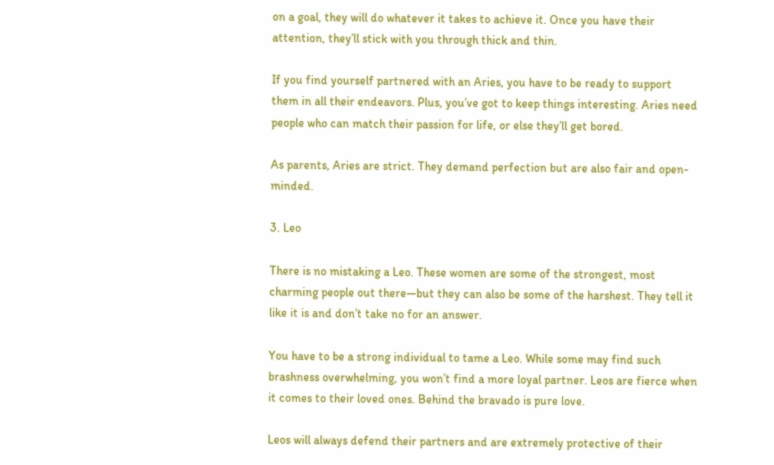on a goal, they will do whatever it takes to achieve it. Once you have their attention, they’ll stick with you through thick and thin.

If you find yourself partnered with an Aries, you have to be ready to support them in all their endeavors. Plus, you’ve got to keep things interesting. Aries need people who can match their passion for life, or else they’ll get bored.

As parents, Aries are strict. They demand perfection but are also fair and open-minded.

3. Leo

There is no mistaking a Leo. These women are some of the strongest, most charming people out there—but they can also be some of the harshest. They tell it like it is and don’t take no for an answer.

You have to be a strong individual to tame a Leo. While some may find such brashness overwhelming, you won’t find a more loyal partner. Leos are fierce when it comes to their loved ones. Behind the bravado is pure love.

Leos will always defend their partners and are extremely protective of their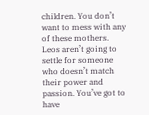children. You don’t want to mess with any of these mothers. Leos aren’t going to settle for someone who doesn’t match their power and passion. You’ve got to have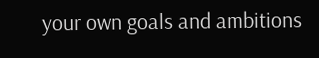your own goals and ambitions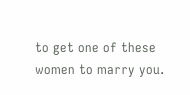to get one of these women to marry you.